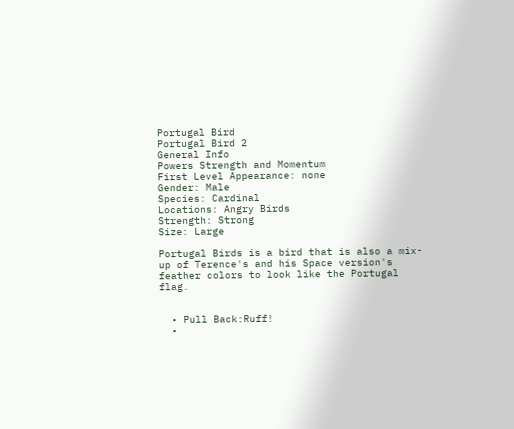Portugal Bird
Portugal Bird 2
General Info
Powers Strength and Momentum
First Level Appearance: none
Gender: Male
Species: Cardinal
Locations: Angry Birds
Strength: Strong
Size: Large

Portugal Birds is a bird that is also a mix-up of Terence's and his Space version's feather colors to look like the Portugal flag.


  • Pull Back:Ruff!
  •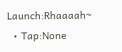Launch:Rhaaaah~
  • Tap:None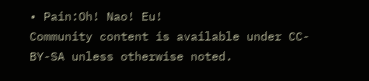• Pain:Oh! Nao! Eu!
Community content is available under CC-BY-SA unless otherwise noted.